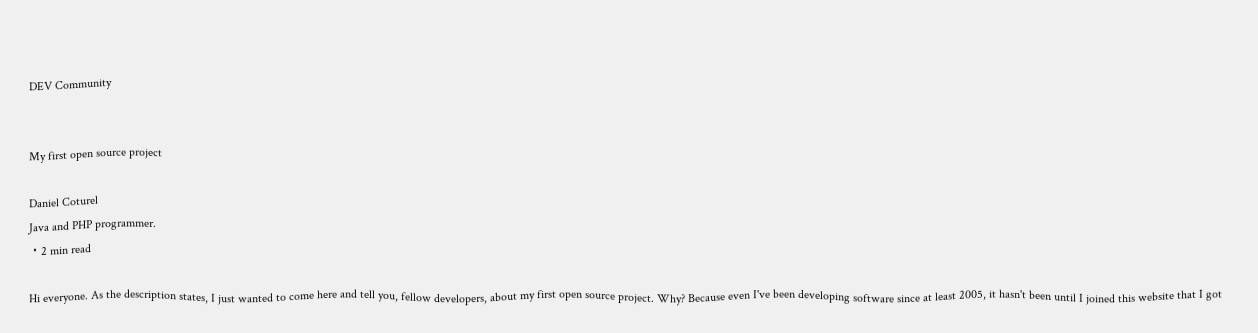DEV Community


My first open source project

Daniel Coturel
Java and PHP programmer.
・2 min read

Hi everyone. As the description states, I just wanted to come here and tell you, fellow developers, about my first open source project. Why? Because even I've been developing software since at least 2005, it hasn't been until I joined this website that I got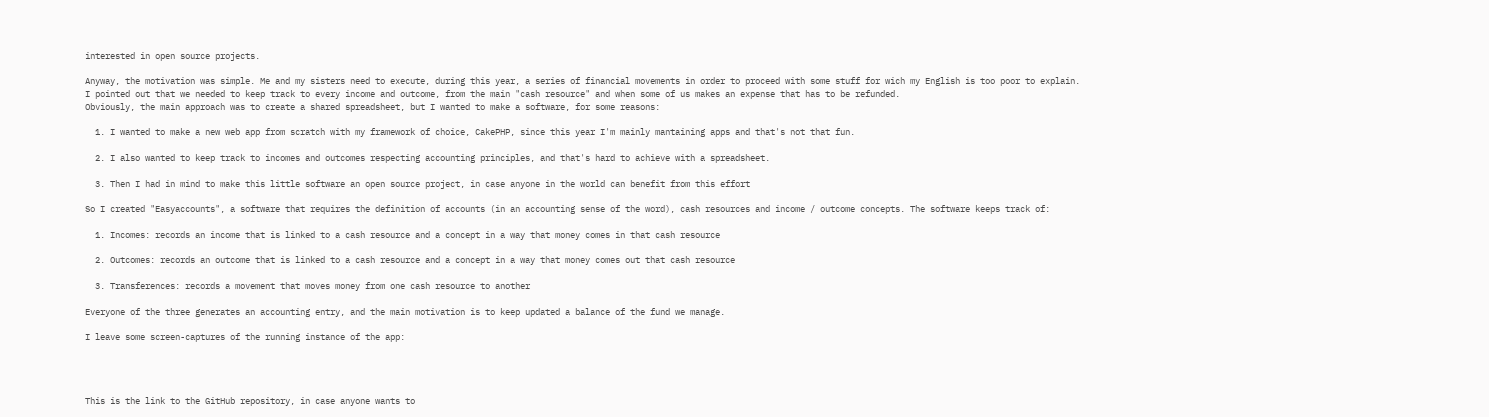interested in open source projects.

Anyway, the motivation was simple. Me and my sisters need to execute, during this year, a series of financial movements in order to proceed with some stuff for wich my English is too poor to explain.
I pointed out that we needed to keep track to every income and outcome, from the main "cash resource" and when some of us makes an expense that has to be refunded.
Obviously, the main approach was to create a shared spreadsheet, but I wanted to make a software, for some reasons:

  1. I wanted to make a new web app from scratch with my framework of choice, CakePHP, since this year I'm mainly mantaining apps and that's not that fun.

  2. I also wanted to keep track to incomes and outcomes respecting accounting principles, and that's hard to achieve with a spreadsheet.

  3. Then I had in mind to make this little software an open source project, in case anyone in the world can benefit from this effort

So I created "Easyaccounts", a software that requires the definition of accounts (in an accounting sense of the word), cash resources and income / outcome concepts. The software keeps track of:

  1. Incomes: records an income that is linked to a cash resource and a concept in a way that money comes in that cash resource

  2. Outcomes: records an outcome that is linked to a cash resource and a concept in a way that money comes out that cash resource

  3. Transferences: records a movement that moves money from one cash resource to another

Everyone of the three generates an accounting entry, and the main motivation is to keep updated a balance of the fund we manage.

I leave some screen-captures of the running instance of the app:




This is the link to the GitHub repository, in case anyone wants to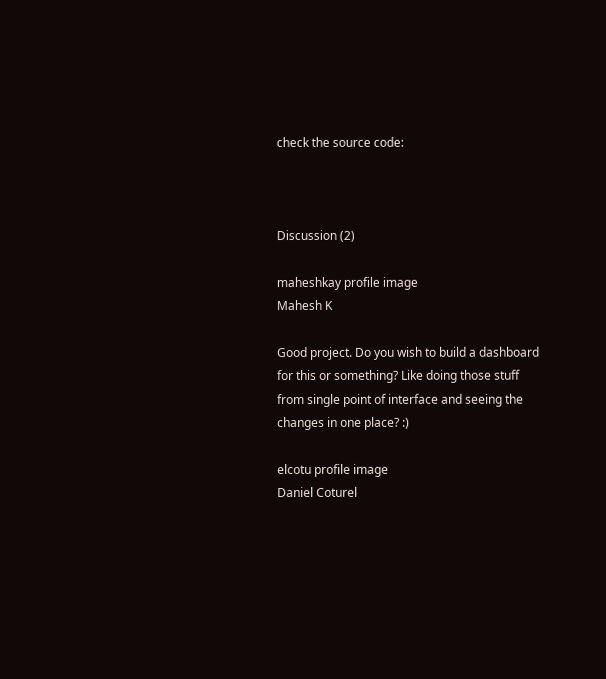check the source code:



Discussion (2)

maheshkay profile image
Mahesh K

Good project. Do you wish to build a dashboard for this or something? Like doing those stuff from single point of interface and seeing the changes in one place? :)

elcotu profile image
Daniel Coturel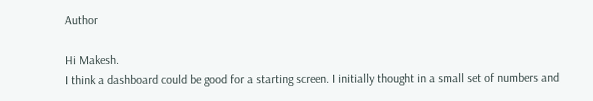Author

Hi Makesh.
I think a dashboard could be good for a starting screen. I initially thought in a small set of numbers and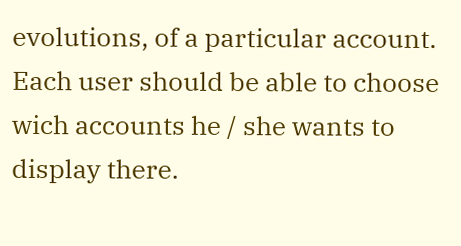evolutions, of a particular account. Each user should be able to choose wich accounts he / she wants to display there.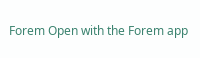Forem Open with the Forem app